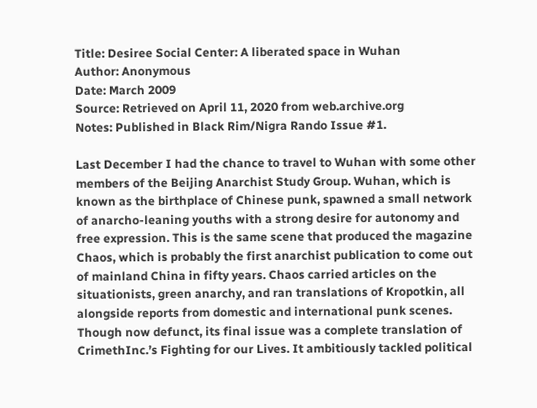Title: Desiree Social Center: A liberated space in Wuhan
Author: Anonymous
Date: March 2009
Source: Retrieved on April 11, 2020 from web.archive.org
Notes: Published in Black Rim/Nigra Rando Issue #1.

Last December I had the chance to travel to Wuhan with some other members of the Beijing Anarchist Study Group. Wuhan, which is known as the birthplace of Chinese punk, spawned a small network of anarcho-leaning youths with a strong desire for autonomy and free expression. This is the same scene that produced the magazine Chaos, which is probably the first anarchist publication to come out of mainland China in fifty years. Chaos carried articles on the situationists, green anarchy, and ran translations of Kropotkin, all alongside reports from domestic and international punk scenes. Though now defunct, its final issue was a complete translation of CrimethInc.’s Fighting for our Lives. It ambitiously tackled political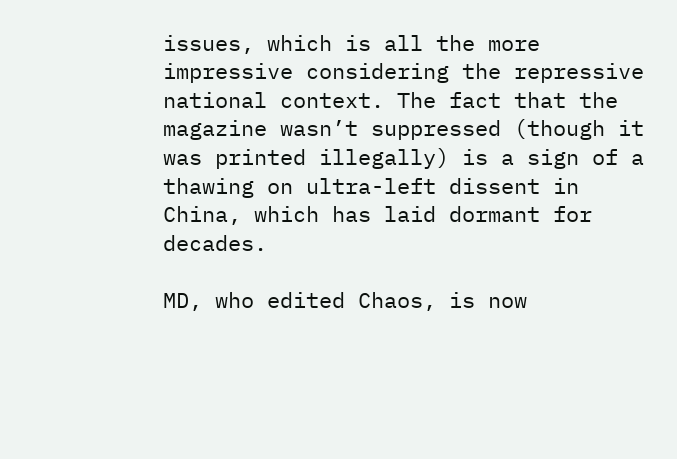issues, which is all the more impressive considering the repressive national context. The fact that the magazine wasn’t suppressed (though it was printed illegally) is a sign of a thawing on ultra-left dissent in China, which has laid dormant for decades.

MD, who edited Chaos, is now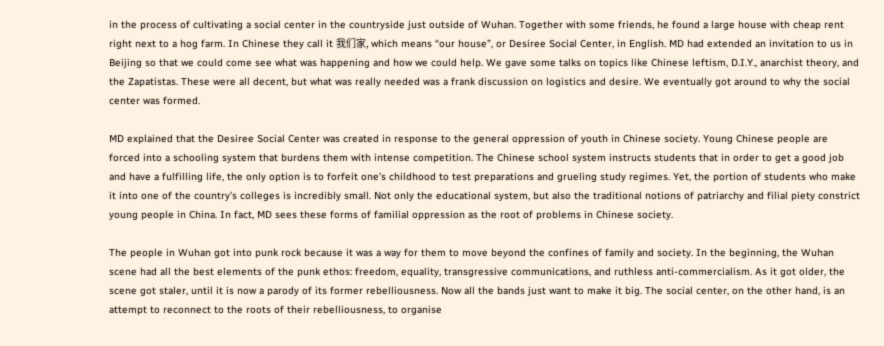in the process of cultivating a social center in the countryside just outside of Wuhan. Together with some friends, he found a large house with cheap rent right next to a hog farm. In Chinese they call it 我们家, which means “our house”, or Desiree Social Center, in English. MD had extended an invitation to us in Beijing so that we could come see what was happening and how we could help. We gave some talks on topics like Chinese leftism, D.I.Y., anarchist theory, and the Zapatistas. These were all decent, but what was really needed was a frank discussion on logistics and desire. We eventually got around to why the social center was formed.

MD explained that the Desiree Social Center was created in response to the general oppression of youth in Chinese society. Young Chinese people are forced into a schooling system that burdens them with intense competition. The Chinese school system instructs students that in order to get a good job and have a fulfilling life, the only option is to forfeit one’s childhood to test preparations and grueling study regimes. Yet, the portion of students who make it into one of the country’s colleges is incredibly small. Not only the educational system, but also the traditional notions of patriarchy and filial piety constrict young people in China. In fact, MD sees these forms of familial oppression as the root of problems in Chinese society.

The people in Wuhan got into punk rock because it was a way for them to move beyond the confines of family and society. In the beginning, the Wuhan scene had all the best elements of the punk ethos: freedom, equality, transgressive communications, and ruthless anti-commercialism. As it got older, the scene got staler, until it is now a parody of its former rebelliousness. Now all the bands just want to make it big. The social center, on the other hand, is an attempt to reconnect to the roots of their rebelliousness, to organise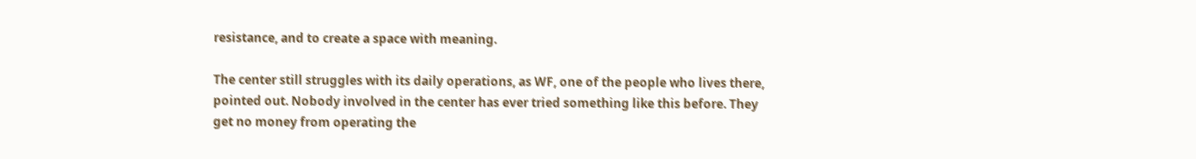resistance, and to create a space with meaning.

The center still struggles with its daily operations, as WF, one of the people who lives there, pointed out. Nobody involved in the center has ever tried something like this before. They get no money from operating the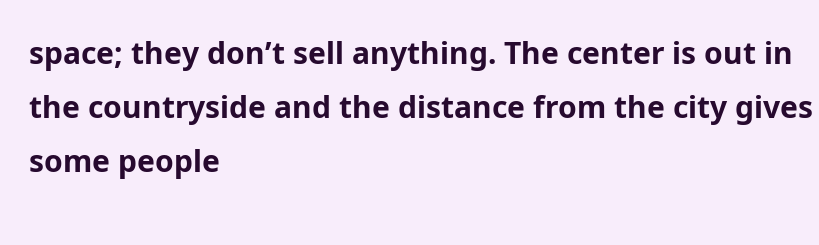space; they don’t sell anything. The center is out in the countryside and the distance from the city gives some people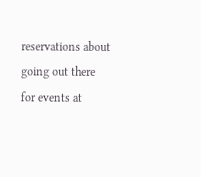reservations about going out there for events at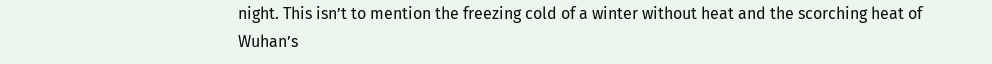night. This isn’t to mention the freezing cold of a winter without heat and the scorching heat of Wuhan’s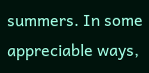summers. In some appreciable ways,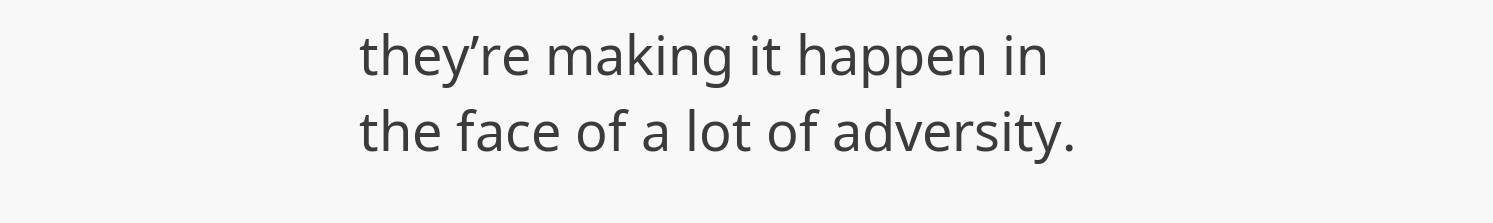they’re making it happen in the face of a lot of adversity.